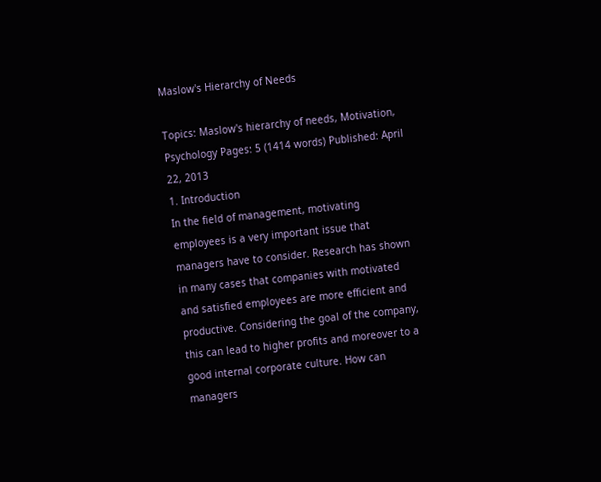Maslow's Hierarchy of Needs

Topics: Maslow's hierarchy of needs, Motivation, Psychology Pages: 5 (1414 words) Published: April 22, 2013
1. Introduction
In the field of management, motivating employees is a very important issue that managers have to consider. Research has shown in many cases that companies with motivated and satisfied employees are more efficient and productive. Considering the goal of the company, this can lead to higher profits and moreover to a good internal corporate culture. How can managers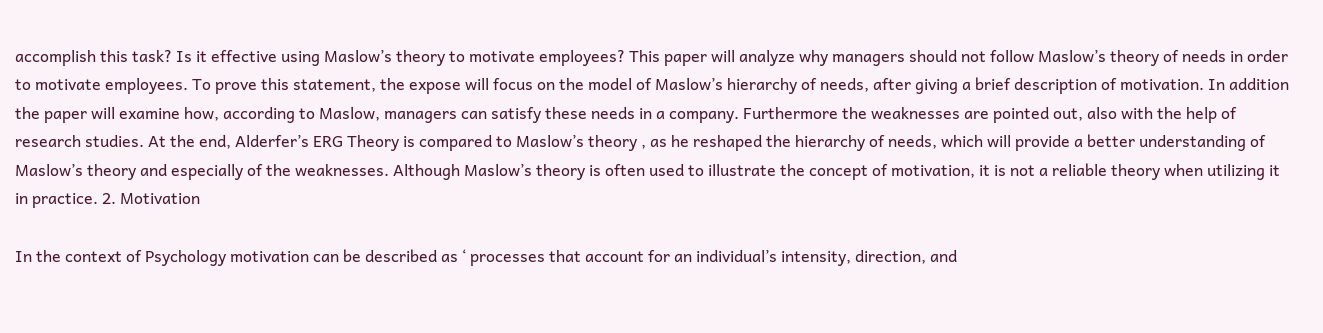accomplish this task? Is it effective using Maslow’s theory to motivate employees? This paper will analyze why managers should not follow Maslow’s theory of needs in order to motivate employees. To prove this statement, the expose will focus on the model of Maslow’s hierarchy of needs, after giving a brief description of motivation. In addition the paper will examine how, according to Maslow, managers can satisfy these needs in a company. Furthermore the weaknesses are pointed out, also with the help of research studies. At the end, Alderfer’s ERG Theory is compared to Maslow’s theory , as he reshaped the hierarchy of needs, which will provide a better understanding of Maslow’s theory and especially of the weaknesses. Although Maslow’s theory is often used to illustrate the concept of motivation, it is not a reliable theory when utilizing it in practice. 2. Motivation

In the context of Psychology motivation can be described as ‘ processes that account for an individual’s intensity, direction, and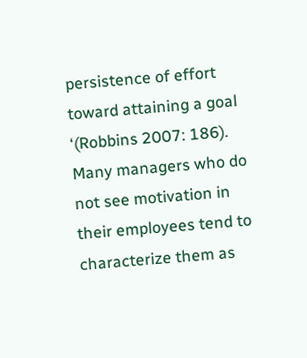persistence of effort toward attaining a goal ‘(Robbins 2007: 186). Many managers who do not see motivation in their employees tend to characterize them as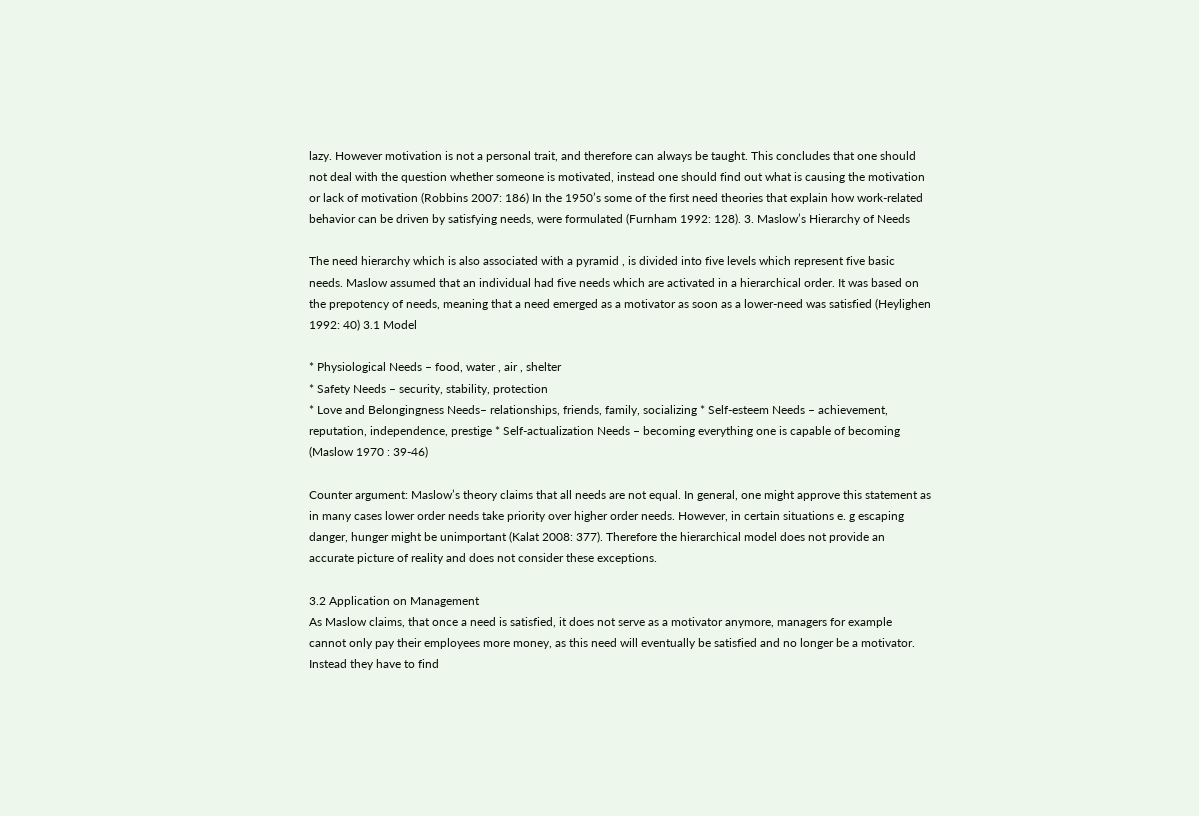lazy. However motivation is not a personal trait, and therefore can always be taught. This concludes that one should not deal with the question whether someone is motivated, instead one should find out what is causing the motivation or lack of motivation (Robbins 2007: 186) In the 1950’s some of the first need theories that explain how work-related behavior can be driven by satisfying needs, were formulated (Furnham 1992: 128). 3. Maslow’s Hierarchy of Needs

The need hierarchy which is also associated with a pyramid , is divided into five levels which represent five basic needs. Maslow assumed that an individual had five needs which are activated in a hierarchical order. It was based on the prepotency of needs, meaning that a need emerged as a motivator as soon as a lower-need was satisfied (Heylighen 1992: 40) 3.1 Model

* Physiological Needs – food, water , air , shelter
* Safety Needs – security, stability, protection
* Love and Belongingness Needs– relationships, friends, family, socializing * Self-esteem Needs – achievement, reputation, independence, prestige * Self-actualization Needs – becoming everything one is capable of becoming (Maslow 1970 : 39-46)

Counter argument: Maslow’s theory claims that all needs are not equal. In general, one might approve this statement as in many cases lower order needs take priority over higher order needs. However, in certain situations e. g escaping danger, hunger might be unimportant (Kalat 2008: 377). Therefore the hierarchical model does not provide an accurate picture of reality and does not consider these exceptions.

3.2 Application on Management
As Maslow claims, that once a need is satisfied, it does not serve as a motivator anymore, managers for example cannot only pay their employees more money, as this need will eventually be satisfied and no longer be a motivator. Instead they have to find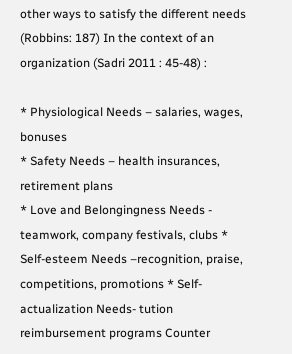other ways to satisfy the different needs (Robbins: 187) In the context of an organization (Sadri 2011 : 45-48) :

* Physiological Needs – salaries, wages, bonuses
* Safety Needs – health insurances, retirement plans
* Love and Belongingness Needs - teamwork, company festivals, clubs * Self-esteem Needs –recognition, praise, competitions, promotions * Self-actualization Needs- tution reimbursement programs Counter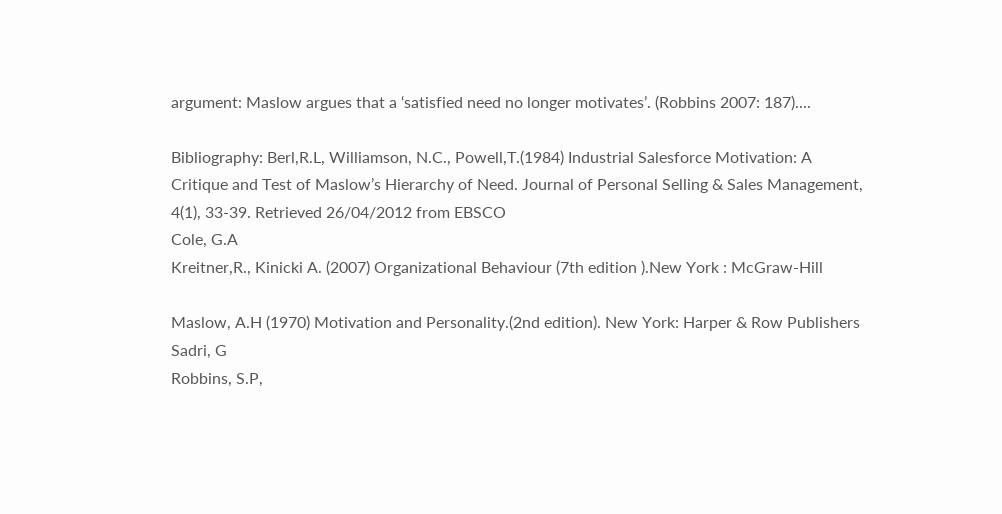argument: Maslow argues that a ‘satisfied need no longer motivates’. (Robbins 2007: 187)....

Bibliography: Berl,R.L, Williamson, N.C., Powell,T.(1984) Industrial Salesforce Motivation: A Critique and Test of Maslow’s Hierarchy of Need. Journal of Personal Selling & Sales Management, 4(1), 33-39. Retrieved 26/04/2012 from EBSCO
Cole, G.A
Kreitner,R., Kinicki A. (2007) Organizational Behaviour (7th edition ).New York : McGraw-Hill

Maslow, A.H (1970) Motivation and Personality.(2nd edition). New York: Harper & Row Publishers
Sadri, G
Robbins, S.P,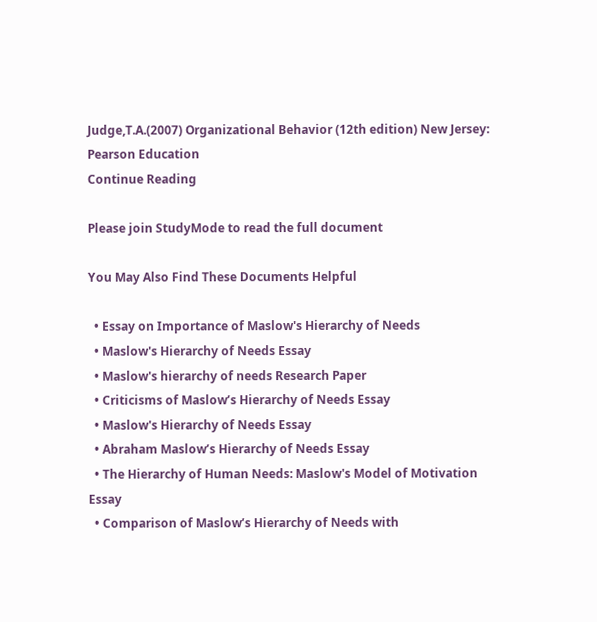Judge,T.A.(2007) Organizational Behavior (12th edition) New Jersey: Pearson Education
Continue Reading

Please join StudyMode to read the full document

You May Also Find These Documents Helpful

  • Essay on Importance of Maslow's Hierarchy of Needs
  • Maslow's Hierarchy of Needs Essay
  • Maslow's hierarchy of needs Research Paper
  • Criticisms of Maslow’s Hierarchy of Needs Essay
  • Maslow's Hierarchy of Needs Essay
  • Abraham Maslow’s Hierarchy of Needs Essay
  • The Hierarchy of Human Needs: Maslow's Model of Motivation Essay
  • Comparison of Maslow’s Hierarchy of Needs with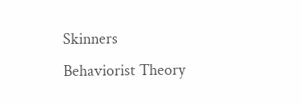Skinners Behaviorist Theory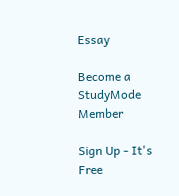Essay

Become a StudyMode Member

Sign Up - It's Free